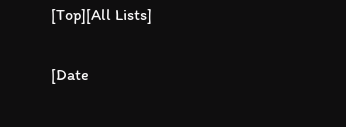[Top][All Lists]

[Date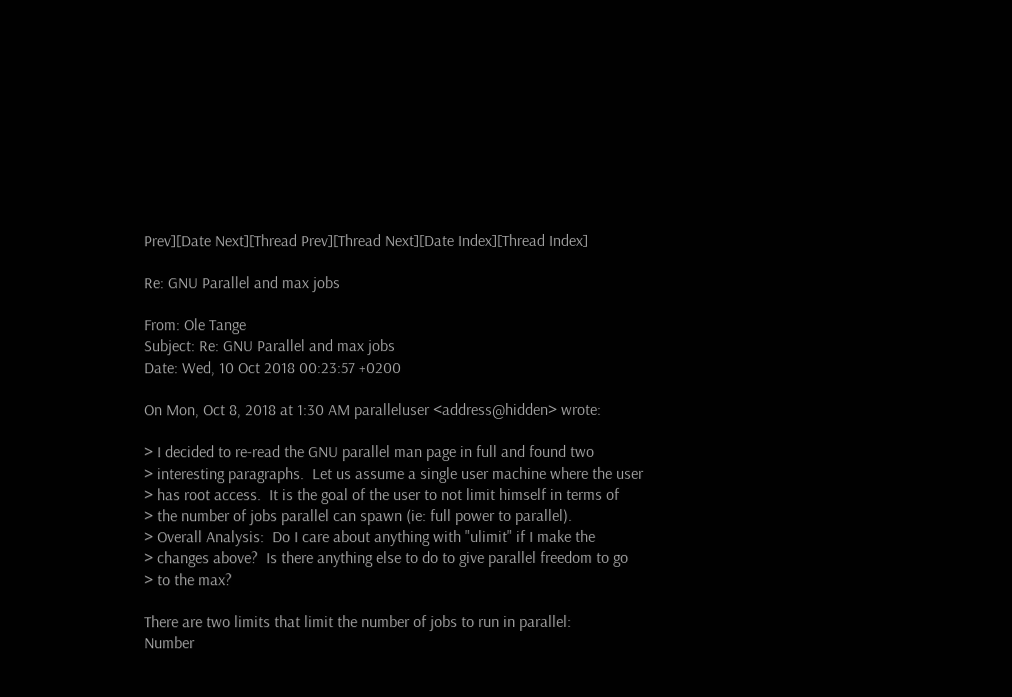Prev][Date Next][Thread Prev][Thread Next][Date Index][Thread Index]

Re: GNU Parallel and max jobs

From: Ole Tange
Subject: Re: GNU Parallel and max jobs
Date: Wed, 10 Oct 2018 00:23:57 +0200

On Mon, Oct 8, 2018 at 1:30 AM paralleluser <address@hidden> wrote:

> I decided to re-read the GNU parallel man page in full and found two
> interesting paragraphs.  Let us assume a single user machine where the user
> has root access.  It is the goal of the user to not limit himself in terms of
> the number of jobs parallel can spawn (ie: full power to parallel).
> Overall Analysis:  Do I care about anything with "ulimit" if I make the
> changes above?  Is there anything else to do to give parallel freedom to go
> to the max?

There are two limits that limit the number of jobs to run in parallel:
Number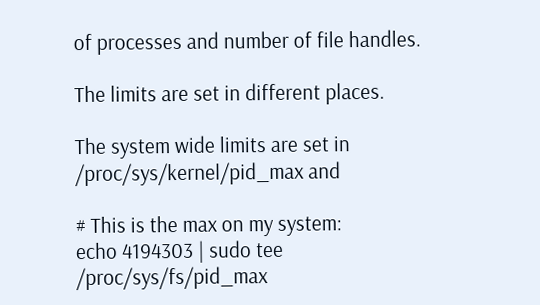of processes and number of file handles.

The limits are set in different places.

The system wide limits are set in /proc/sys/kernel/pid_max and

# This is the max on my system:
echo 4194303 | sudo tee /proc/sys/fs/pid_max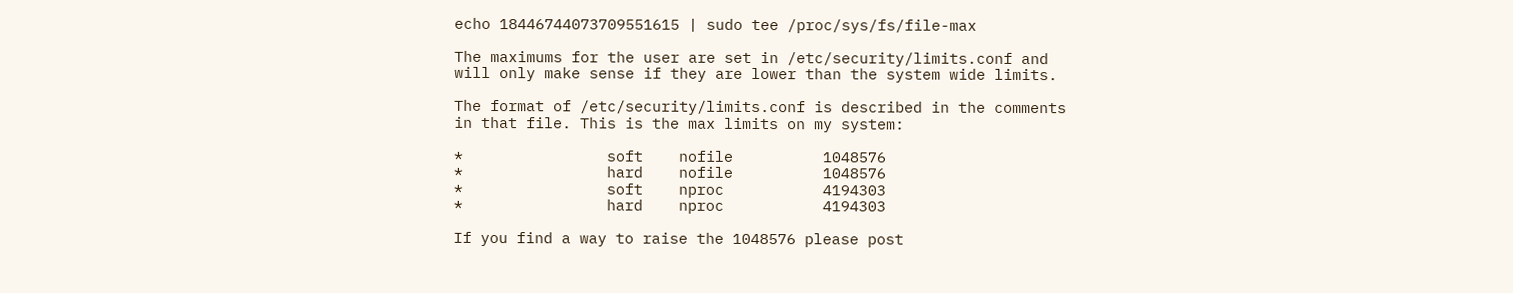echo 18446744073709551615 | sudo tee /proc/sys/fs/file-max

The maximums for the user are set in /etc/security/limits.conf and
will only make sense if they are lower than the system wide limits.

The format of /etc/security/limits.conf is described in the comments
in that file. This is the max limits on my system:

*                soft    nofile          1048576
*                hard    nofile          1048576
*                soft    nproc           4194303
*                hard    nproc           4194303

If you find a way to raise the 1048576 please post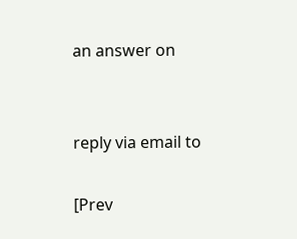an answer on


reply via email to

[Prev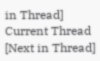in Thread] Current Thread [Next in Thread]